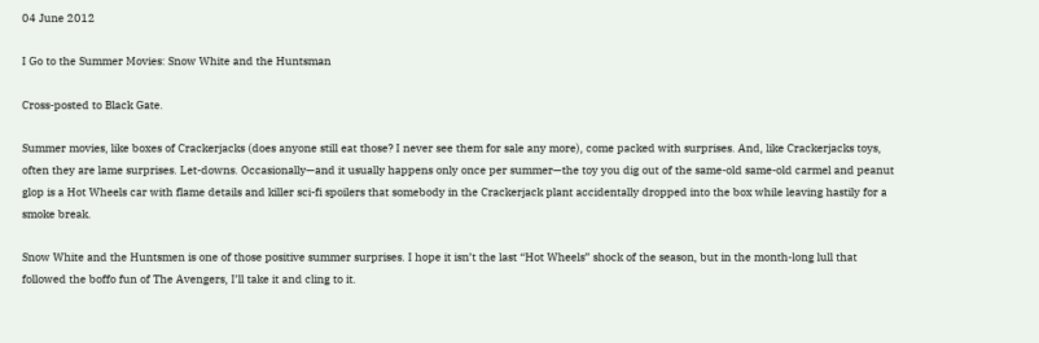04 June 2012

I Go to the Summer Movies: Snow White and the Huntsman

Cross-posted to Black Gate.

Summer movies, like boxes of Crackerjacks (does anyone still eat those? I never see them for sale any more), come packed with surprises. And, like Crackerjacks toys, often they are lame surprises. Let-downs. Occasionally—and it usually happens only once per summer—the toy you dig out of the same-old same-old carmel and peanut glop is a Hot Wheels car with flame details and killer sci-fi spoilers that somebody in the Crackerjack plant accidentally dropped into the box while leaving hastily for a smoke break.

Snow White and the Huntsmen is one of those positive summer surprises. I hope it isn’t the last “Hot Wheels” shock of the season, but in the month-long lull that followed the boffo fun of The Avengers, I’ll take it and cling to it.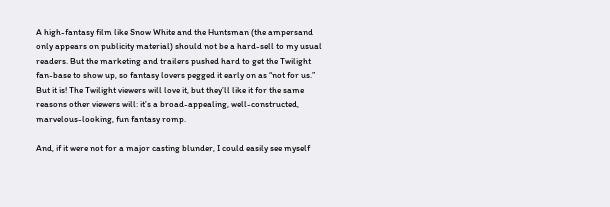A high-fantasy film like Snow White and the Huntsman (the ampersand only appears on publicity material) should not be a hard-sell to my usual readers. But the marketing and trailers pushed hard to get the Twilight fan-base to show up, so fantasy lovers pegged it early on as “not for us.” But it is! The Twilight viewers will love it, but they’ll like it for the same reasons other viewers will: it’s a broad-appealing, well-constructed, marvelous-looking, fun fantasy romp.

And, if it were not for a major casting blunder, I could easily see myself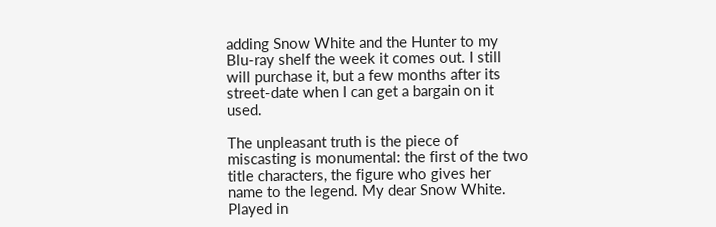adding Snow White and the Hunter to my Blu-ray shelf the week it comes out. I still will purchase it, but a few months after its street-date when I can get a bargain on it used.

The unpleasant truth is the piece of miscasting is monumental: the first of the two title characters, the figure who gives her name to the legend. My dear Snow White. Played in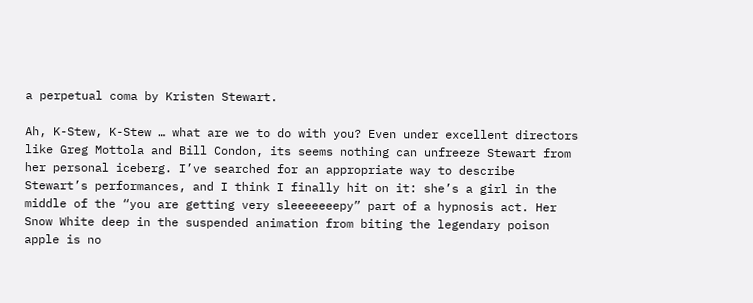a perpetual coma by Kristen Stewart.

Ah, K-Stew, K-Stew … what are we to do with you? Even under excellent directors like Greg Mottola and Bill Condon, its seems nothing can unfreeze Stewart from her personal iceberg. I’ve searched for an appropriate way to describe Stewart’s performances, and I think I finally hit on it: she’s a girl in the middle of the “you are getting very sleeeeeeepy” part of a hypnosis act. Her Snow White deep in the suspended animation from biting the legendary poison apple is no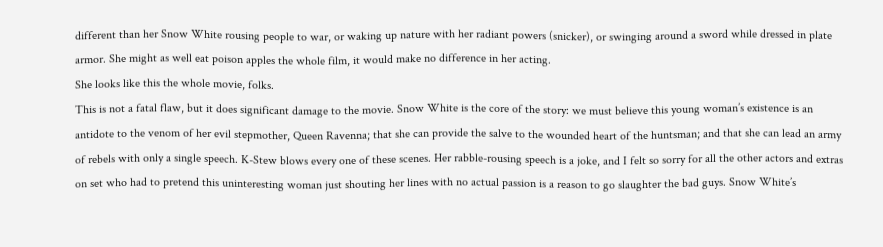different than her Snow White rousing people to war, or waking up nature with her radiant powers (snicker), or swinging around a sword while dressed in plate armor. She might as well eat poison apples the whole film, it would make no difference in her acting.
She looks like this the whole movie, folks.
This is not a fatal flaw, but it does significant damage to the movie. Snow White is the core of the story: we must believe this young woman’s existence is an antidote to the venom of her evil stepmother, Queen Ravenna; that she can provide the salve to the wounded heart of the huntsman; and that she can lead an army of rebels with only a single speech. K-Stew blows every one of these scenes. Her rabble-rousing speech is a joke, and I felt so sorry for all the other actors and extras on set who had to pretend this uninteresting woman just shouting her lines with no actual passion is a reason to go slaughter the bad guys. Snow White’s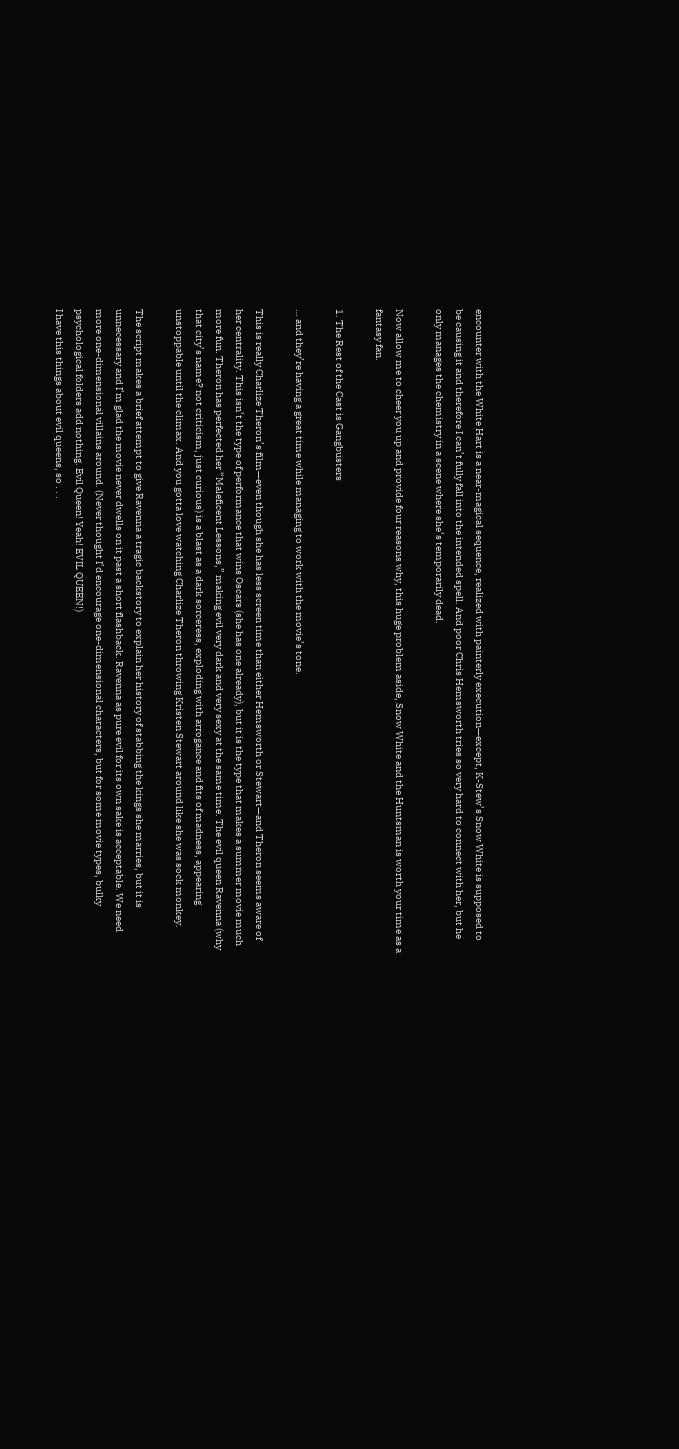encounter with the White Hart is a near-magical sequence, realized with painterly execution—except, K-Stew’s Snow White is supposed to be causing it and therefore I can’t fully fall into the intended spell. And poor Chris Hemsworth tries so very hard to connect with her, but he only manages the chemistry in a scene where she’s temporarily dead.

Now allow me to cheer you up and provide four reasons why, this huge problem aside, Snow White and the Huntsman is worth your time as a fantasy fan.

1. The Rest of the Cast is Gangbusters

… and they’re having a great time while managing to work with the movie’s tone.

This is really Charlize Theron’s film—even though she has less screen time than either Hemsworth or Stewart—and Theron seems aware of her centrality. This isn’t the type of performance that wins Oscars (she has one already), but it is the type that makes a summer movie much more fun. Theron has perfected her “Maleficent Lessons,” making evil very dark and very sexy at the same time. The evil queen Ravenna (why that city’s name? not criticism, just curious) is a blast as a dark sorceress, exploding with arrogance and fits of madness, appearing unstoppable until the climax. And you gotta love watching Charlize Theron throwing Kristen Stewart around like she was sock monkey.

The script makes a brief attempt to give Ravenna a tragic backstory to explain her history of stabbing the kings she marries, but it is unnecessary and I’m glad the movie never dwells on it past a short flashback. Ravenna as pure evil for its own sake is acceptable. We need more one-dimensional villains around. (Never thought I’d encourage one-dimensional characters, but for some movie types, bulky psychological folders add nothing. Evil Queen! Yeah! EVIL QUEEN!)
I have this things about evil queens, so . . .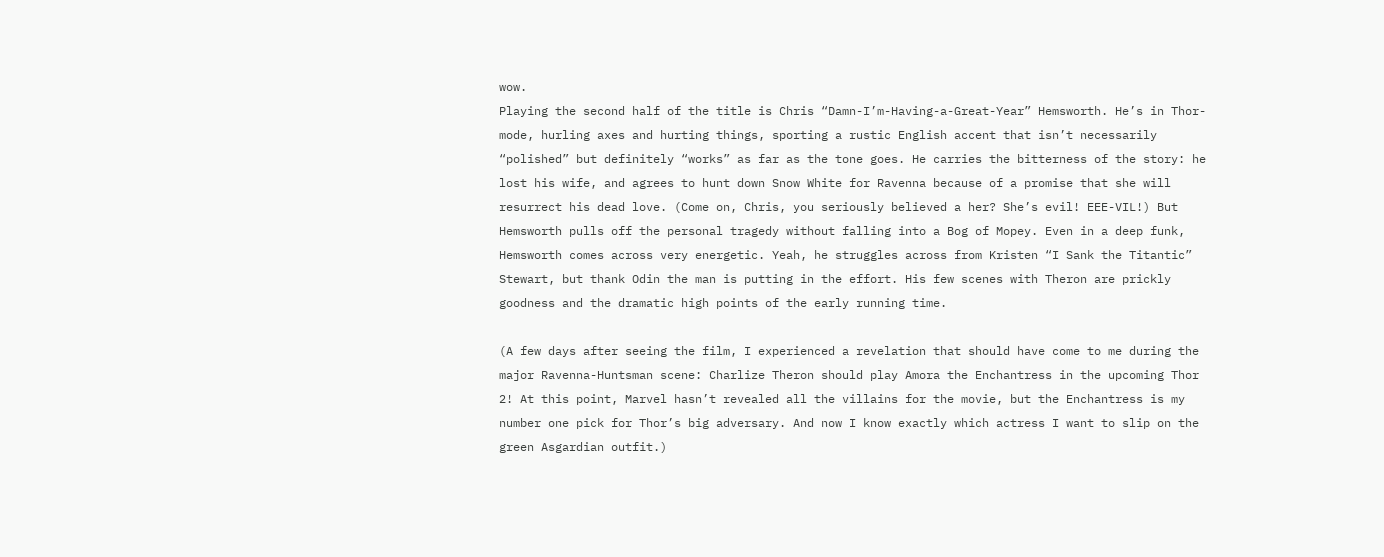wow.
Playing the second half of the title is Chris “Damn-I’m-Having-a-Great-Year” Hemsworth. He’s in Thor-mode, hurling axes and hurting things, sporting a rustic English accent that isn’t necessarily “polished” but definitely “works” as far as the tone goes. He carries the bitterness of the story: he lost his wife, and agrees to hunt down Snow White for Ravenna because of a promise that she will resurrect his dead love. (Come on, Chris, you seriously believed a her? She’s evil! EEE-VIL!) But Hemsworth pulls off the personal tragedy without falling into a Bog of Mopey. Even in a deep funk, Hemsworth comes across very energetic. Yeah, he struggles across from Kristen “I Sank the Titantic” Stewart, but thank Odin the man is putting in the effort. His few scenes with Theron are prickly goodness and the dramatic high points of the early running time.

(A few days after seeing the film, I experienced a revelation that should have come to me during the major Ravenna-Huntsman scene: Charlize Theron should play Amora the Enchantress in the upcoming Thor 2! At this point, Marvel hasn’t revealed all the villains for the movie, but the Enchantress is my number one pick for Thor’s big adversary. And now I know exactly which actress I want to slip on the green Asgardian outfit.)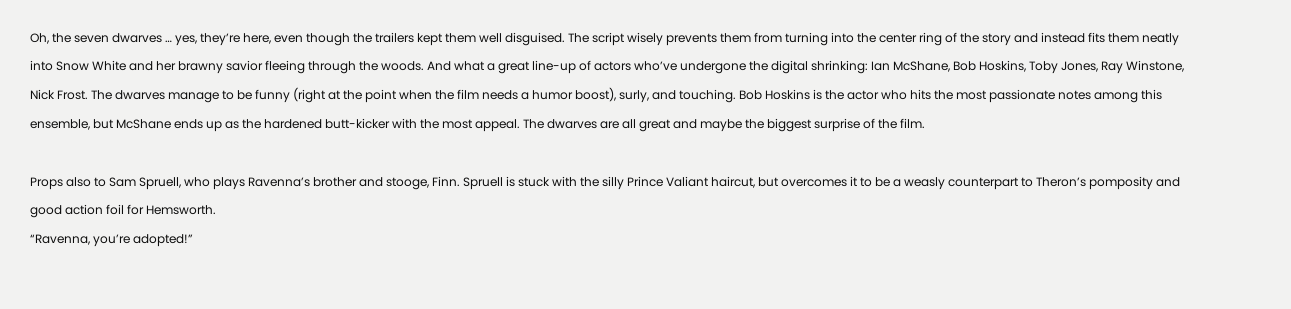Oh, the seven dwarves … yes, they’re here, even though the trailers kept them well disguised. The script wisely prevents them from turning into the center ring of the story and instead fits them neatly into Snow White and her brawny savior fleeing through the woods. And what a great line-up of actors who’ve undergone the digital shrinking: Ian McShane, Bob Hoskins, Toby Jones, Ray Winstone, Nick Frost. The dwarves manage to be funny (right at the point when the film needs a humor boost), surly, and touching. Bob Hoskins is the actor who hits the most passionate notes among this ensemble, but McShane ends up as the hardened butt-kicker with the most appeal. The dwarves are all great and maybe the biggest surprise of the film.

Props also to Sam Spruell, who plays Ravenna’s brother and stooge, Finn. Spruell is stuck with the silly Prince Valiant haircut, but overcomes it to be a weasly counterpart to Theron’s pomposity and good action foil for Hemsworth.
“Ravenna, you’re adopted!”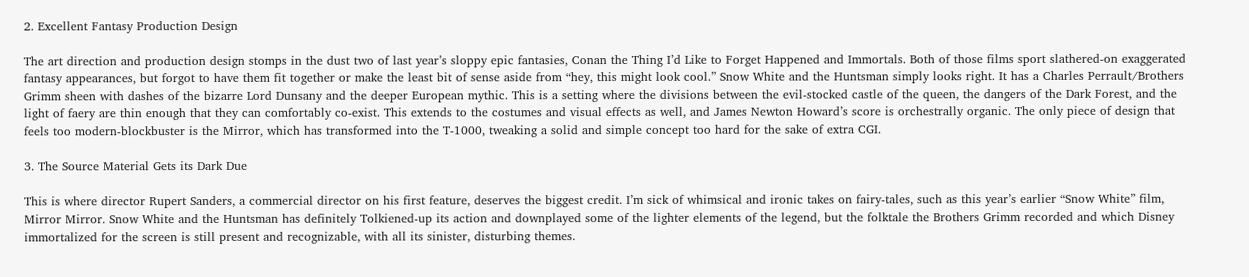2. Excellent Fantasy Production Design

The art direction and production design stomps in the dust two of last year’s sloppy epic fantasies, Conan the Thing I’d Like to Forget Happened and Immortals. Both of those films sport slathered-on exaggerated fantasy appearances, but forgot to have them fit together or make the least bit of sense aside from “hey, this might look cool.” Snow White and the Huntsman simply looks right. It has a Charles Perrault/Brothers Grimm sheen with dashes of the bizarre Lord Dunsany and the deeper European mythic. This is a setting where the divisions between the evil-stocked castle of the queen, the dangers of the Dark Forest, and the light of faery are thin enough that they can comfortably co-exist. This extends to the costumes and visual effects as well, and James Newton Howard’s score is orchestrally organic. The only piece of design that feels too modern-blockbuster is the Mirror, which has transformed into the T-1000, tweaking a solid and simple concept too hard for the sake of extra CGI.

3. The Source Material Gets its Dark Due

This is where director Rupert Sanders, a commercial director on his first feature, deserves the biggest credit. I’m sick of whimsical and ironic takes on fairy-tales, such as this year’s earlier “Snow White” film, Mirror Mirror. Snow White and the Huntsman has definitely Tolkiened-up its action and downplayed some of the lighter elements of the legend, but the folktale the Brothers Grimm recorded and which Disney immortalized for the screen is still present and recognizable, with all its sinister, disturbing themes.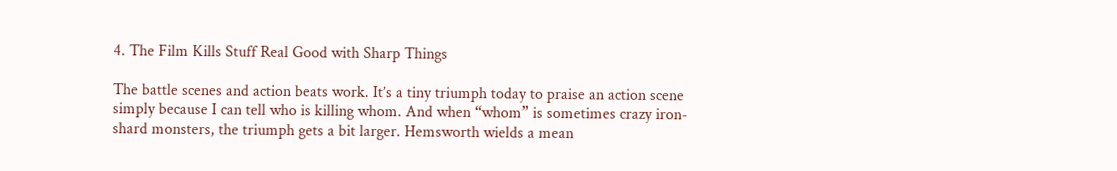4. The Film Kills Stuff Real Good with Sharp Things

The battle scenes and action beats work. It’s a tiny triumph today to praise an action scene simply because I can tell who is killing whom. And when “whom” is sometimes crazy iron-shard monsters, the triumph gets a bit larger. Hemsworth wields a mean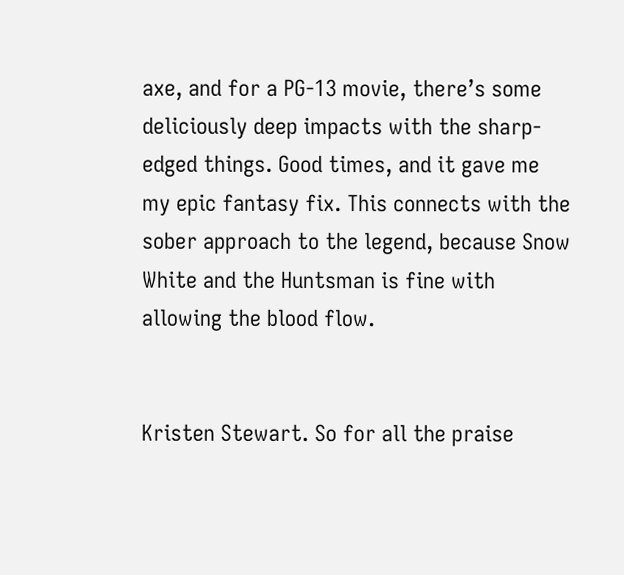axe, and for a PG-13 movie, there’s some deliciously deep impacts with the sharp-edged things. Good times, and it gave me my epic fantasy fix. This connects with the sober approach to the legend, because Snow White and the Huntsman is fine with allowing the blood flow.


Kristen Stewart. So for all the praise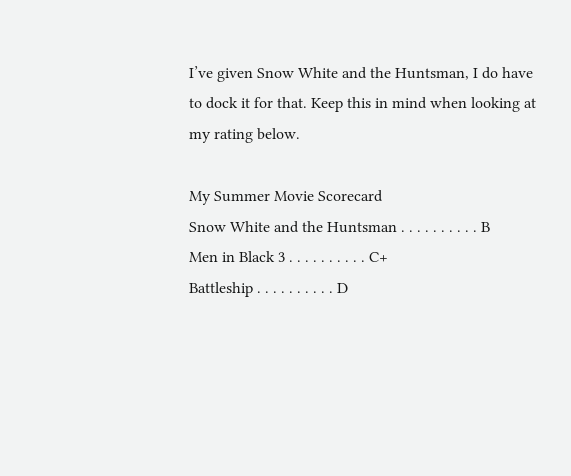I’ve given Snow White and the Huntsman, I do have to dock it for that. Keep this in mind when looking at my rating below.

My Summer Movie Scorecard
Snow White and the Huntsman . . . . . . . . . . B
Men in Black 3 . . . . . . . . . . C+
Battleship . . . . . . . . . . D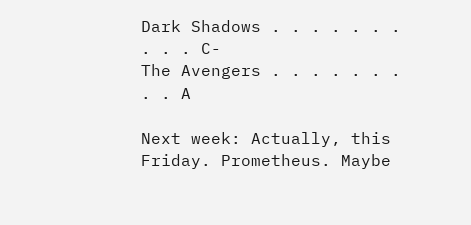Dark Shadows . . . . . . . . . . C-
The Avengers . . . . . . . . . A

Next week: Actually, this Friday. Prometheus. Maybe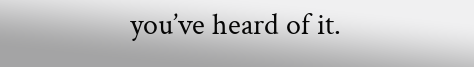you’ve heard of it.